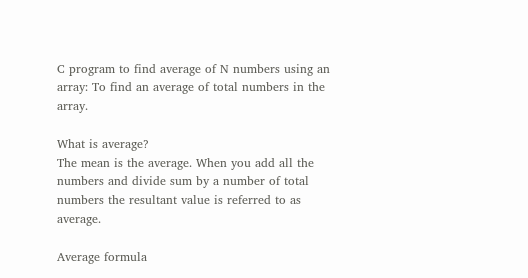C program to find average of N numbers using an array: To find an average of total numbers in the array.

What is average?
The mean is the average. When you add all the numbers and divide sum by a number of total numbers the resultant value is referred to as average.

Average formula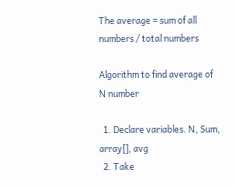The average = sum of all numbers / total numbers

Algorithm to find average of N number

  1. Declare variables. N, Sum, array[], avg
  2. Take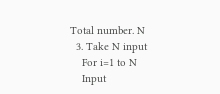Total number. N
  3. Take N input
    For i=1 to N
    Input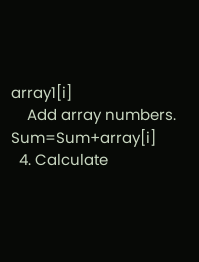array1[i]
    Add array numbers. Sum=Sum+array[i]
  4. Calculate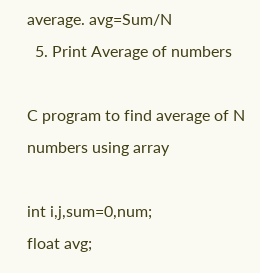average. avg=Sum/N
  5. Print Average of numbers

C program to find average of N numbers using array

int i,j,sum=0,num;
float avg;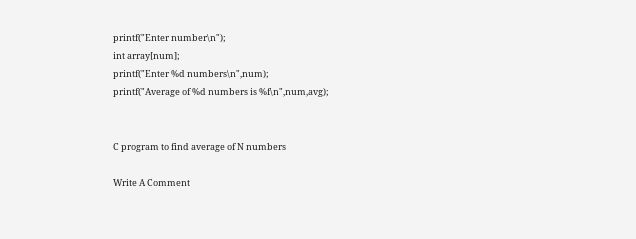printf("Enter number\n");
int array[num];
printf("Enter %d numbers\n",num);
printf("Average of %d numbers is %f\n",num,avg);


C program to find average of N numbers

Write A Comment